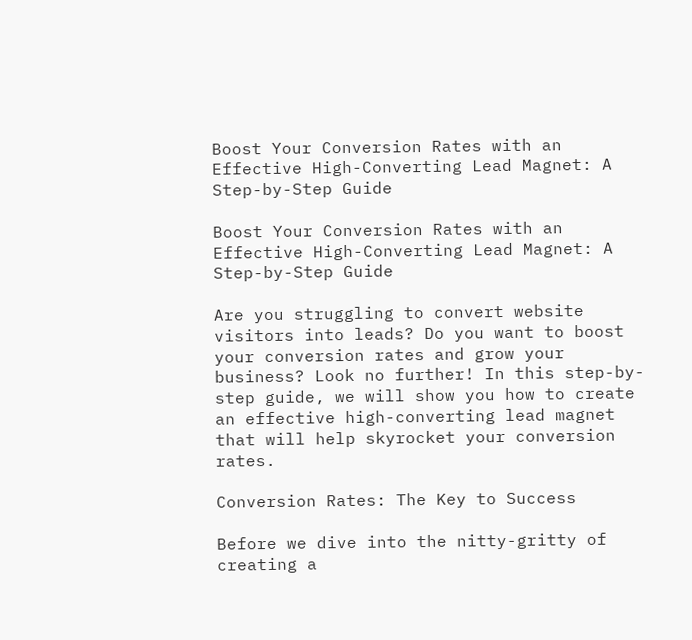Boost Your Conversion Rates with an Effective High-Converting Lead Magnet: A Step-by-Step Guide

Boost Your Conversion Rates with an Effective High-Converting Lead Magnet: A Step-by-Step Guide

Are you struggling to convert website visitors into leads? Do you want to boost your conversion rates and grow your business? Look no further! In this step-by-step guide, we will show you how to create an effective high-converting lead magnet that will help skyrocket your conversion rates.

Conversion Rates: The Key to Success

Before we dive into the nitty-gritty of creating a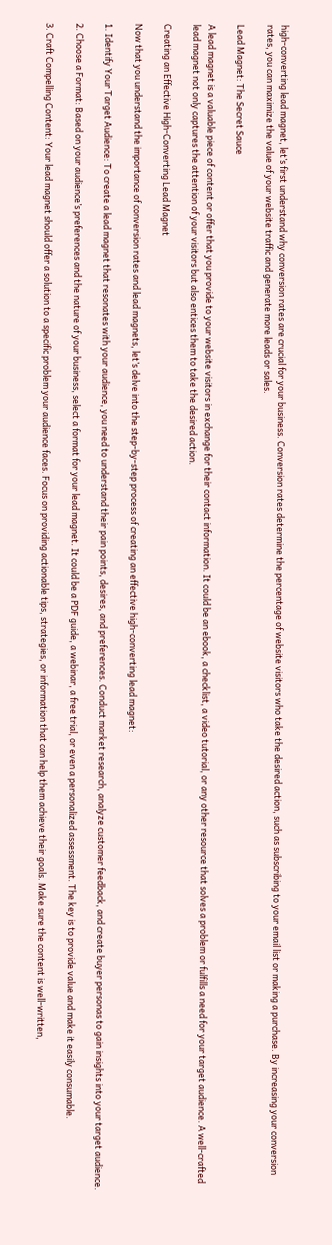high-converting lead magnet, let’s first understand why conversion rates are crucial for your business. Conversion rates determine the percentage of website visitors who take the desired action, such as subscribing to your email list or making a purchase. By increasing your conversion rates, you can maximize the value of your website traffic and generate more leads or sales.

Lead Magnet: The Secret Sauce

A lead magnet is a valuable piece of content or offer that you provide to your website visitors in exchange for their contact information. It could be an ebook, a checklist, a video tutorial, or any other resource that solves a problem or fulfills a need for your target audience. A well-crafted lead magnet not only captures the attention of your visitors but also entices them to take the desired action.

Creating an Effective High-Converting Lead Magnet

Now that you understand the importance of conversion rates and lead magnets, let’s delve into the step-by-step process of creating an effective high-converting lead magnet:

1. Identify Your Target Audience: To create a lead magnet that resonates with your audience, you need to understand their pain points, desires, and preferences. Conduct market research, analyze customer feedback, and create buyer personas to gain insights into your target audience.

2. Choose a Format: Based on your audience’s preferences and the nature of your business, select a format for your lead magnet. It could be a PDF guide, a webinar, a free trial, or even a personalized assessment. The key is to provide value and make it easily consumable.

3. Craft Compelling Content: Your lead magnet should offer a solution to a specific problem your audience faces. Focus on providing actionable tips, strategies, or information that can help them achieve their goals. Make sure the content is well-written,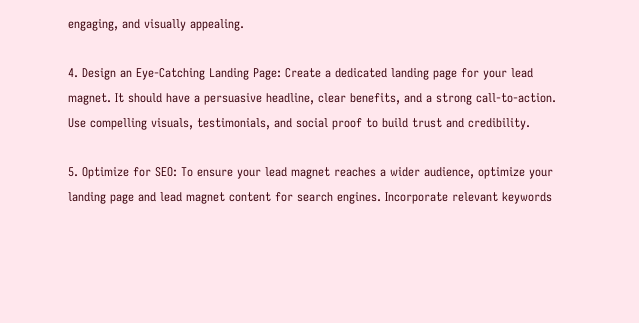engaging, and visually appealing.

4. Design an Eye-Catching Landing Page: Create a dedicated landing page for your lead magnet. It should have a persuasive headline, clear benefits, and a strong call-to-action. Use compelling visuals, testimonials, and social proof to build trust and credibility.

5. Optimize for SEO: To ensure your lead magnet reaches a wider audience, optimize your landing page and lead magnet content for search engines. Incorporate relevant keywords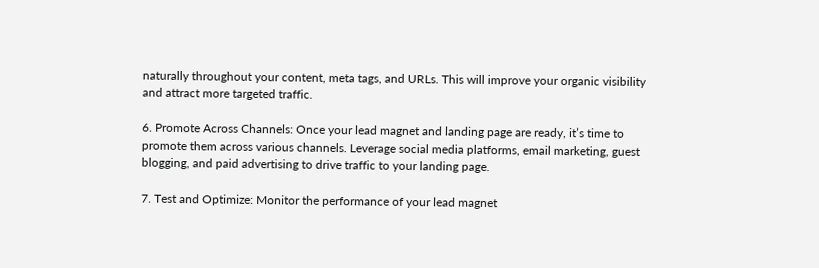naturally throughout your content, meta tags, and URLs. This will improve your organic visibility and attract more targeted traffic.

6. Promote Across Channels: Once your lead magnet and landing page are ready, it’s time to promote them across various channels. Leverage social media platforms, email marketing, guest blogging, and paid advertising to drive traffic to your landing page.

7. Test and Optimize: Monitor the performance of your lead magnet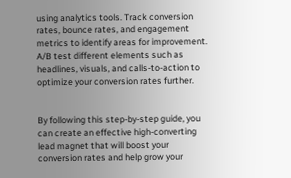using analytics tools. Track conversion rates, bounce rates, and engagement metrics to identify areas for improvement. A/B test different elements such as headlines, visuals, and calls-to-action to optimize your conversion rates further.


By following this step-by-step guide, you can create an effective high-converting lead magnet that will boost your conversion rates and help grow your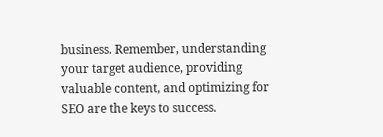business. Remember, understanding your target audience, providing valuable content, and optimizing for SEO are the keys to success.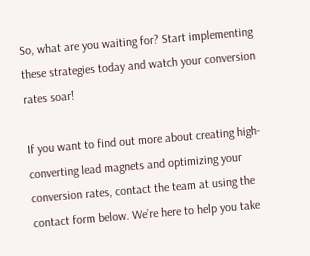So, what are you waiting for? Start implementing these strategies today and watch your conversion rates soar!

If you want to find out more about creating high-converting lead magnets and optimizing your conversion rates, contact the team at using the contact form below. We’re here to help you take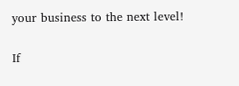your business to the next level!

If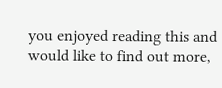you enjoyed reading this and would like to find out more,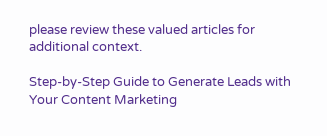please review these valued articles for additional context.

Step-by-Step Guide to Generate Leads with Your Content Marketing